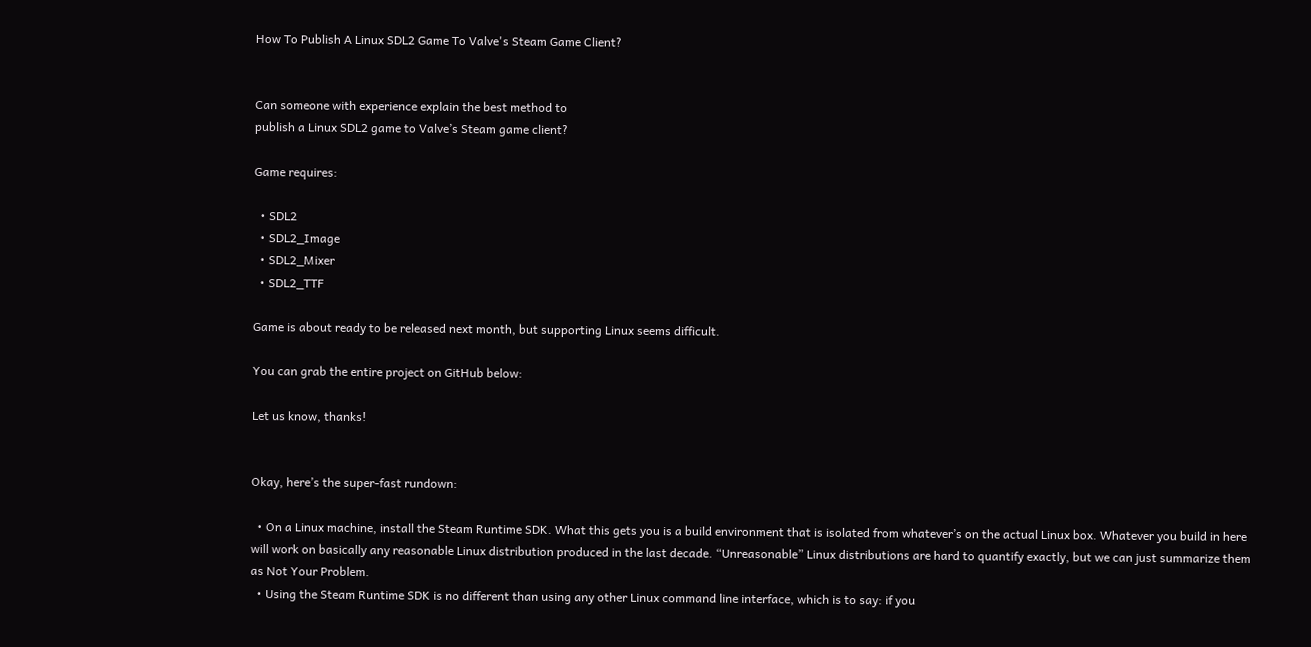How To Publish A Linux SDL2 Game To Valve's Steam Game Client?


Can someone with experience explain the best method to
publish a Linux SDL2 game to Valve’s Steam game client?

Game requires:

  • SDL2
  • SDL2_Image
  • SDL2_Mixer
  • SDL2_TTF

Game is about ready to be released next month, but supporting Linux seems difficult.

You can grab the entire project on GitHub below:

Let us know, thanks!


Okay, here’s the super-fast rundown:

  • On a Linux machine, install the Steam Runtime SDK. What this gets you is a build environment that is isolated from whatever’s on the actual Linux box. Whatever you build in here will work on basically any reasonable Linux distribution produced in the last decade. “Unreasonable” Linux distributions are hard to quantify exactly, but we can just summarize them as Not Your Problem.
  • Using the Steam Runtime SDK is no different than using any other Linux command line interface, which is to say: if you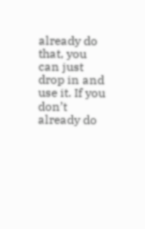already do that, you can just drop in and use it. If you don’t already do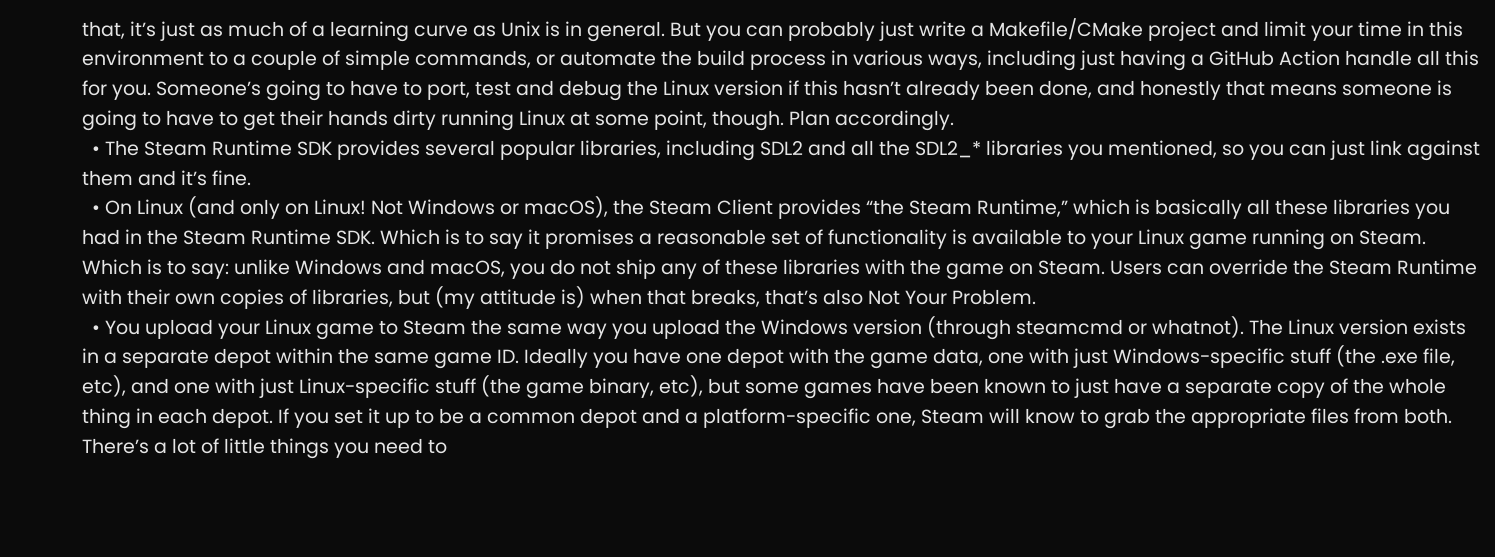that, it’s just as much of a learning curve as Unix is in general. But you can probably just write a Makefile/CMake project and limit your time in this environment to a couple of simple commands, or automate the build process in various ways, including just having a GitHub Action handle all this for you. Someone’s going to have to port, test and debug the Linux version if this hasn’t already been done, and honestly that means someone is going to have to get their hands dirty running Linux at some point, though. Plan accordingly.
  • The Steam Runtime SDK provides several popular libraries, including SDL2 and all the SDL2_* libraries you mentioned, so you can just link against them and it’s fine.
  • On Linux (and only on Linux! Not Windows or macOS), the Steam Client provides “the Steam Runtime,” which is basically all these libraries you had in the Steam Runtime SDK. Which is to say it promises a reasonable set of functionality is available to your Linux game running on Steam. Which is to say: unlike Windows and macOS, you do not ship any of these libraries with the game on Steam. Users can override the Steam Runtime with their own copies of libraries, but (my attitude is) when that breaks, that’s also Not Your Problem.
  • You upload your Linux game to Steam the same way you upload the Windows version (through steamcmd or whatnot). The Linux version exists in a separate depot within the same game ID. Ideally you have one depot with the game data, one with just Windows-specific stuff (the .exe file, etc), and one with just Linux-specific stuff (the game binary, etc), but some games have been known to just have a separate copy of the whole thing in each depot. If you set it up to be a common depot and a platform-specific one, Steam will know to grab the appropriate files from both. There’s a lot of little things you need to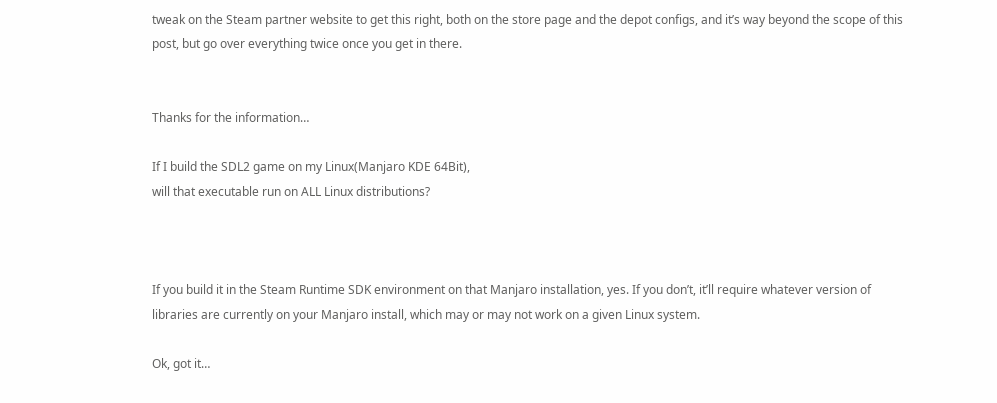tweak on the Steam partner website to get this right, both on the store page and the depot configs, and it’s way beyond the scope of this post, but go over everything twice once you get in there.


Thanks for the information…

If I build the SDL2 game on my Linux(Manjaro KDE 64Bit),
will that executable run on ALL Linux distributions?



If you build it in the Steam Runtime SDK environment on that Manjaro installation, yes. If you don’t, it’ll require whatever version of libraries are currently on your Manjaro install, which may or may not work on a given Linux system.

Ok, got it…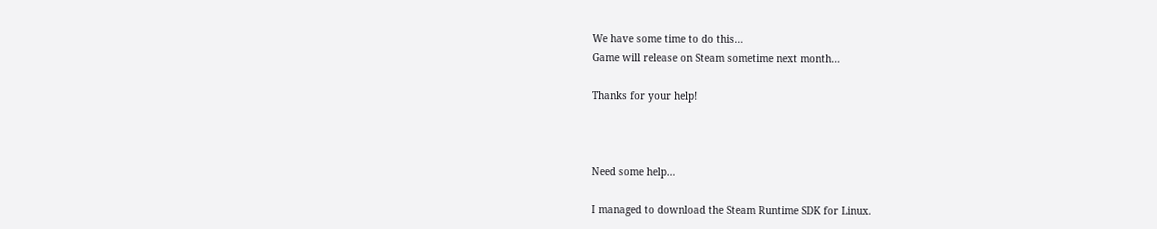We have some time to do this…
Game will release on Steam sometime next month…

Thanks for your help!



Need some help…

I managed to download the Steam Runtime SDK for Linux.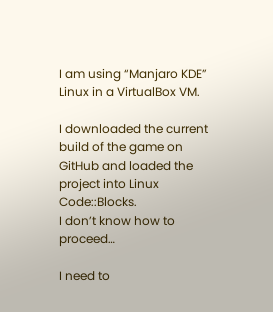I am using “Manjaro KDE” Linux in a VirtualBox VM.

I downloaded the current build of the game on GitHub and loaded the project into Linux Code::Blocks.
I don’t know how to proceed…

I need to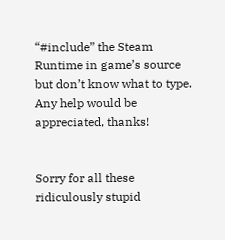“#include” the Steam Runtime in game’s source but don’t know what to type.
Any help would be appreciated, thanks!


Sorry for all these ridiculously stupid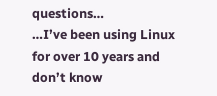questions…
…I’ve been using Linux for over 10 years and don’t know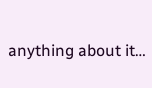anything about it…